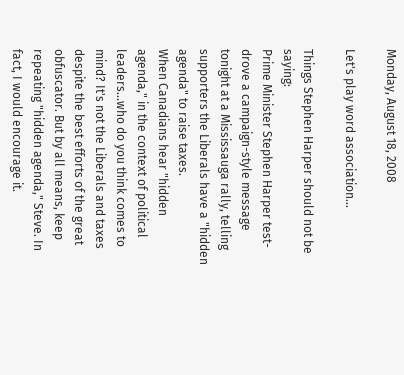Monday, August 18, 2008

Let's play word association...

Things Stephen Harper should not be saying:
Prime Minister Stephen Harper test-drove a campaign-style message tonight at a Mississauga rally, telling supporters the Liberals have a "hidden agenda" to raise taxes.
When Canadians hear "hidden agenda," in the context of political leaders...who do you think comes to mind? It's not the Liberals and taxes despite the best efforts of the great obfuscator. But by all means, keep repeating "hidden agenda," Steve. In fact, I would encourage it.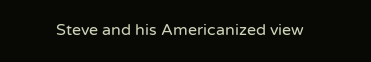Steve and his Americanized view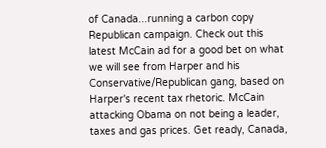of Canada...running a carbon copy Republican campaign. Check out this latest McCain ad for a good bet on what we will see from Harper and his Conservative/Republican gang, based on Harper's recent tax rhetoric. McCain attacking Obama on not being a leader, taxes and gas prices. Get ready, Canada,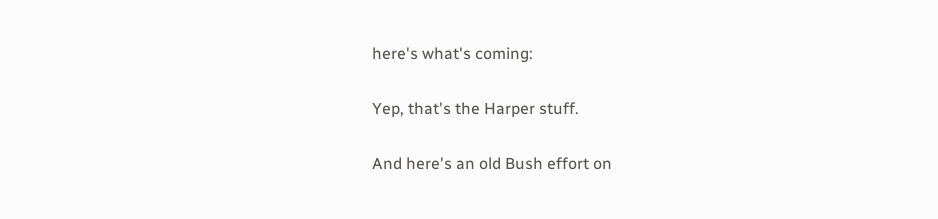here's what's coming:

Yep, that's the Harper stuff.

And here's an old Bush effort on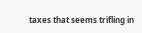taxes that seems trifling in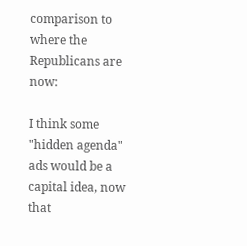comparison to where the Republicans are now:

I think some "hidden agenda" ads would be a capital idea, now that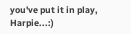you've put it in play, Harpie...:)